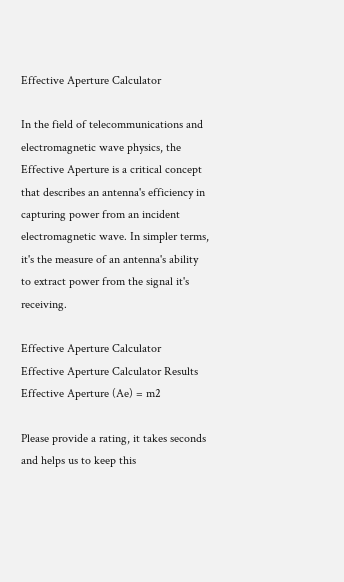Effective Aperture Calculator

In the field of telecommunications and electromagnetic wave physics, the Effective Aperture is a critical concept that describes an antenna's efficiency in capturing power from an incident electromagnetic wave. In simpler terms, it's the measure of an antenna's ability to extract power from the signal it's receiving.

Effective Aperture Calculator
Effective Aperture Calculator Results
Effective Aperture (Ae) = m2

Please provide a rating, it takes seconds and helps us to keep this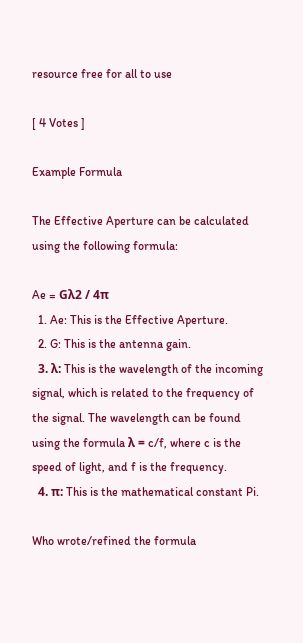resource free for all to use

[ 4 Votes ]

Example Formula

The Effective Aperture can be calculated using the following formula:

Ae = Gλ2 / 4π
  1. Ae: This is the Effective Aperture.
  2. G: This is the antenna gain.
  3. λ: This is the wavelength of the incoming signal, which is related to the frequency of the signal. The wavelength can be found using the formula λ = c/f, where c is the speed of light, and f is the frequency.
  4. π: This is the mathematical constant Pi.

Who wrote/refined the formula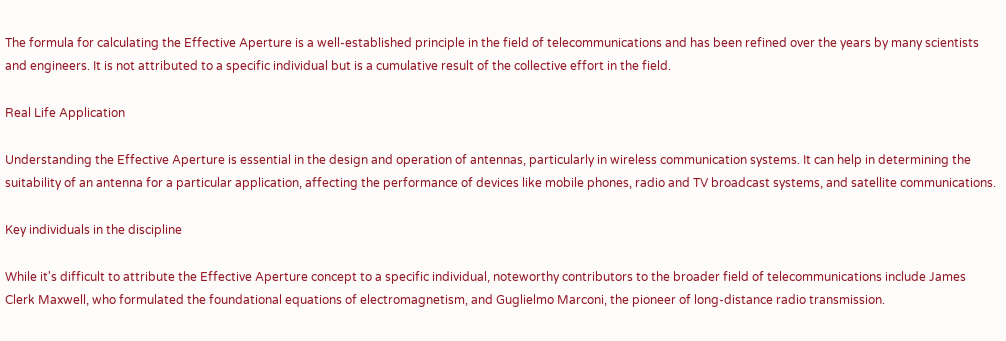The formula for calculating the Effective Aperture is a well-established principle in the field of telecommunications and has been refined over the years by many scientists and engineers. It is not attributed to a specific individual but is a cumulative result of the collective effort in the field.

Real Life Application

Understanding the Effective Aperture is essential in the design and operation of antennas, particularly in wireless communication systems. It can help in determining the suitability of an antenna for a particular application, affecting the performance of devices like mobile phones, radio and TV broadcast systems, and satellite communications.

Key individuals in the discipline

While it's difficult to attribute the Effective Aperture concept to a specific individual, noteworthy contributors to the broader field of telecommunications include James Clerk Maxwell, who formulated the foundational equations of electromagnetism, and Guglielmo Marconi, the pioneer of long-distance radio transmission.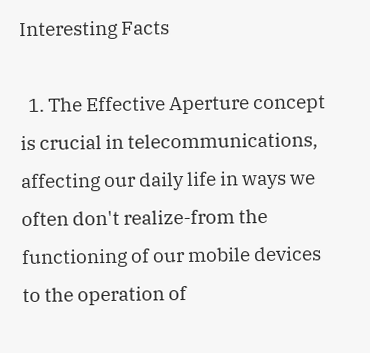Interesting Facts

  1. The Effective Aperture concept is crucial in telecommunications, affecting our daily life in ways we often don't realize-from the functioning of our mobile devices to the operation of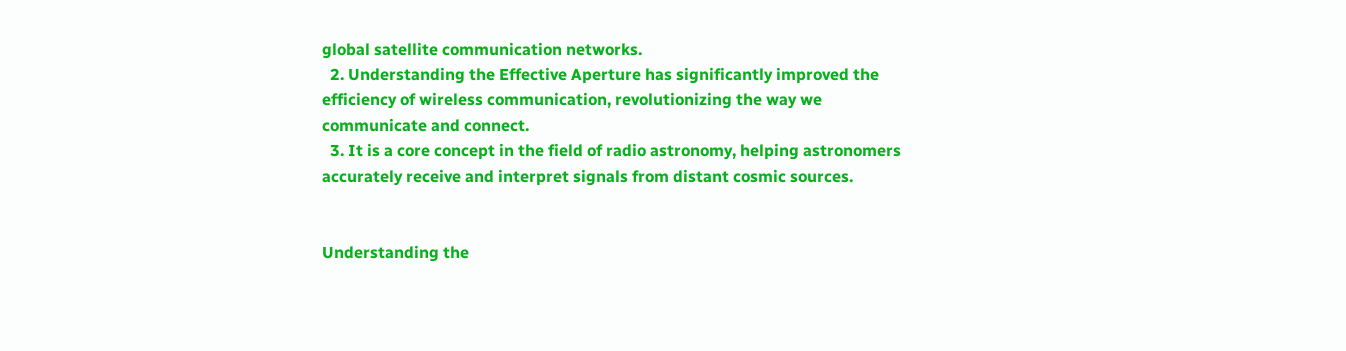global satellite communication networks.
  2. Understanding the Effective Aperture has significantly improved the efficiency of wireless communication, revolutionizing the way we communicate and connect.
  3. It is a core concept in the field of radio astronomy, helping astronomers accurately receive and interpret signals from distant cosmic sources.


Understanding the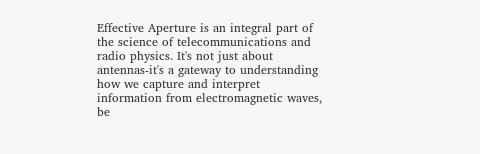Effective Aperture is an integral part of the science of telecommunications and radio physics. It's not just about antennas-it's a gateway to understanding how we capture and interpret information from electromagnetic waves, be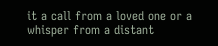it a call from a loved one or a whisper from a distant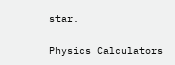star.

Physics Calculators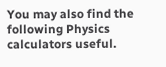You may also find the following Physics calculators useful.